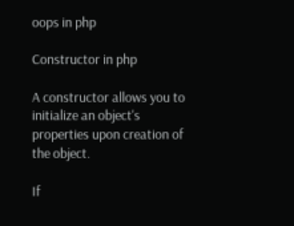oops in php

Constructor in php

A constructor allows you to initialize an object's properties upon creation of the object.

If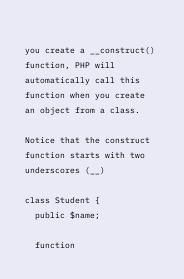you create a __construct() function, PHP will automatically call this function when you create an object from a class.

Notice that the construct function starts with two underscores (__)

class Student {
  public $name;

  function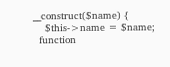__construct($name) {
    $this->name = $name;
  function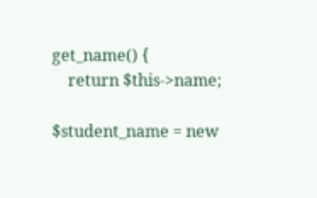get_name() {
    return $this->name;

$student_name = new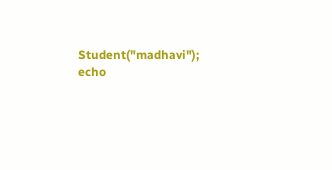Student("madhavi");
echo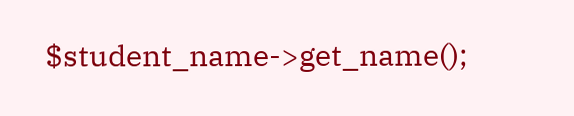$student_name->get_name();